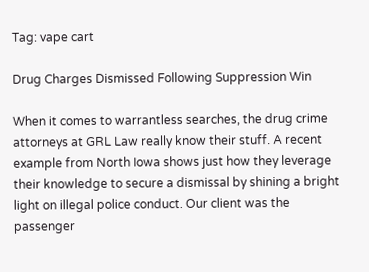Tag: vape cart

Drug Charges Dismissed Following Suppression Win

When it comes to warrantless searches, the drug crime attorneys at GRL Law really know their stuff. A recent example from North Iowa shows just how they leverage their knowledge to secure a dismissal by shining a bright light on illegal police conduct. Our client was the passenger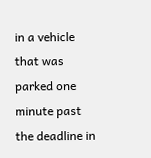in a vehicle that was parked one minute past the deadline in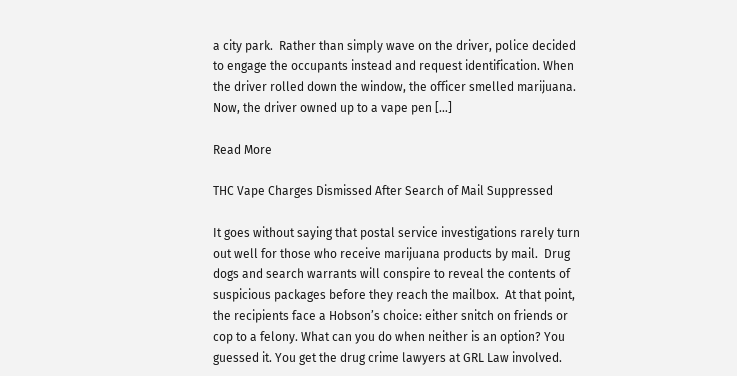a city park.  Rather than simply wave on the driver, police decided to engage the occupants instead and request identification. When the driver rolled down the window, the officer smelled marijuana. Now, the driver owned up to a vape pen […]

Read More

THC Vape Charges Dismissed After Search of Mail Suppressed

It goes without saying that postal service investigations rarely turn out well for those who receive marijuana products by mail.  Drug dogs and search warrants will conspire to reveal the contents of suspicious packages before they reach the mailbox.  At that point, the recipients face a Hobson’s choice: either snitch on friends or cop to a felony. What can you do when neither is an option? You guessed it. You get the drug crime lawyers at GRL Law involved.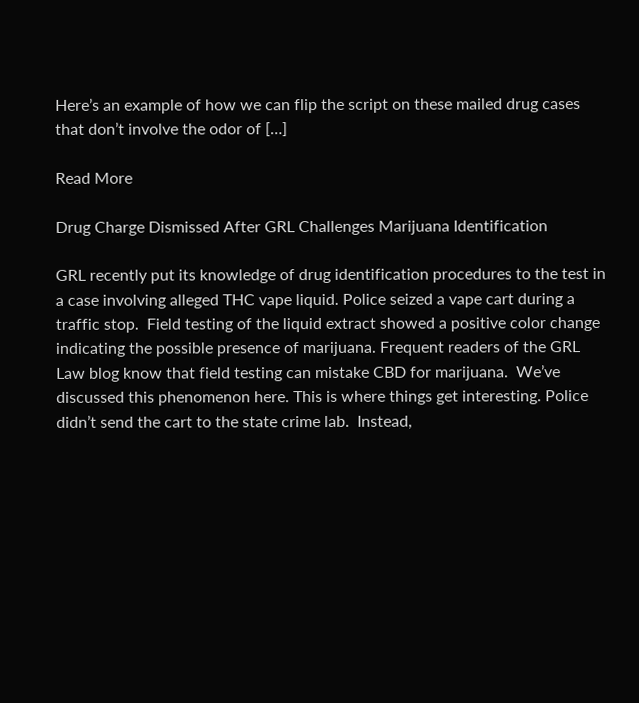Here’s an example of how we can flip the script on these mailed drug cases that don’t involve the odor of […]

Read More

Drug Charge Dismissed After GRL Challenges Marijuana Identification

GRL recently put its knowledge of drug identification procedures to the test in a case involving alleged THC vape liquid. Police seized a vape cart during a traffic stop.  Field testing of the liquid extract showed a positive color change indicating the possible presence of marijuana. Frequent readers of the GRL Law blog know that field testing can mistake CBD for marijuana.  We’ve discussed this phenomenon here. This is where things get interesting. Police didn’t send the cart to the state crime lab.  Instead,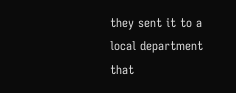they sent it to a local department that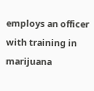employs an officer with training in marijuana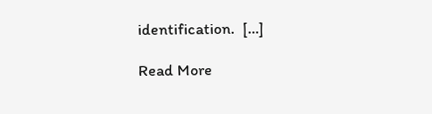identification.  […]

Read More